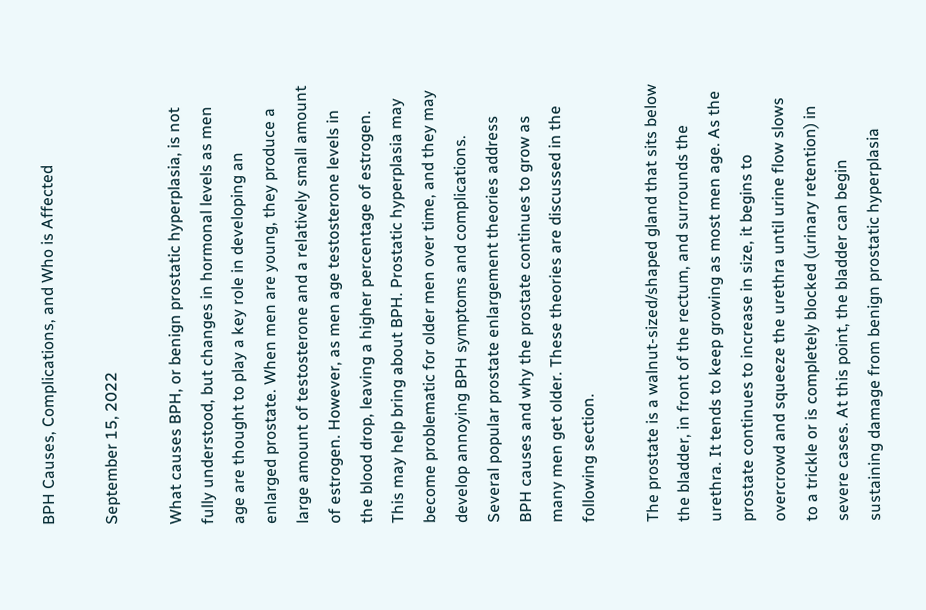BPH Causes, Complications, and Who is Affected

September 15, 2022

What causes BPH, or benign prostatic hyperplasia, is not fully understood, but changes in hormonal levels as men age are thought to play a key role in developing an enlarged prostate. When men are young, they produce a large amount of testosterone and a relatively small amount of estrogen. However, as men age testosterone levels in the blood drop, leaving a higher percentage of estrogen. This may help bring about BPH. Prostatic hyperplasia may become problematic for older men over time, and they may develop annoying BPH symptoms and complications. Several popular prostate enlargement theories address BPH causes and why the prostate continues to grow as many men get older. These theories are discussed in the following section.

The prostate is a walnut-sized/shaped gland that sits below the bladder, in front of the rectum, and surrounds the urethra. It tends to keep growing as most men age. As the prostate continues to increase in size, it begins to overcrowd and squeeze the urethra until urine flow slows to a trickle or is completely blocked (urinary retention) in severe cases. At this point, the bladder can begin sustaining damage from benign prostatic hyperplasia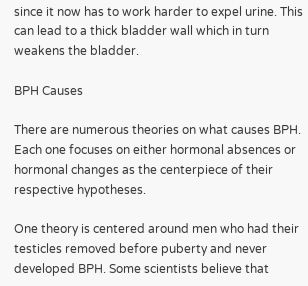since it now has to work harder to expel urine. This can lead to a thick bladder wall which in turn weakens the bladder.

BPH Causes

There are numerous theories on what causes BPH. Each one focuses on either hormonal absences or hormonal changes as the centerpiece of their respective hypotheses.

One theory is centered around men who had their testicles removed before puberty and never developed BPH. Some scientists believe that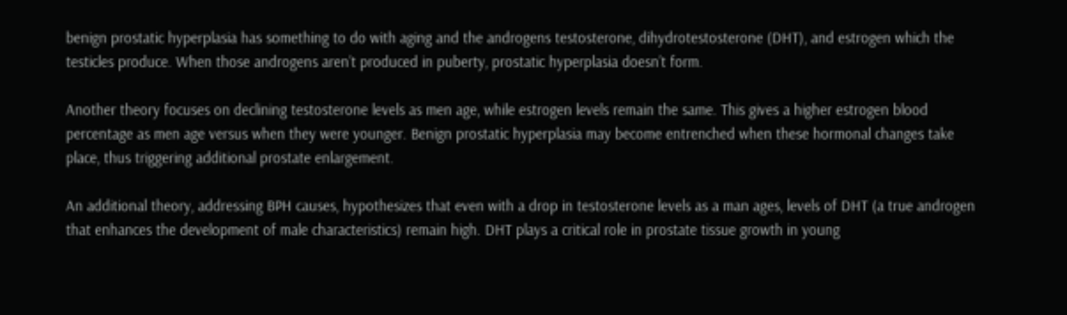benign prostatic hyperplasia has something to do with aging and the androgens testosterone, dihydrotestosterone (DHT), and estrogen which the testicles produce. When those androgens aren’t produced in puberty, prostatic hyperplasia doesn’t form.

Another theory focuses on declining testosterone levels as men age, while estrogen levels remain the same. This gives a higher estrogen blood percentage as men age versus when they were younger. Benign prostatic hyperplasia may become entrenched when these hormonal changes take place, thus triggering additional prostate enlargement.

An additional theory, addressing BPH causes, hypothesizes that even with a drop in testosterone levels as a man ages, levels of DHT (a true androgen that enhances the development of male characteristics) remain high. DHT plays a critical role in prostate tissue growth in young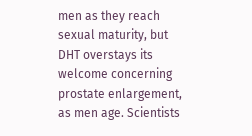men as they reach sexual maturity, but DHT overstays its welcome concerning prostate enlargement, as men age. Scientists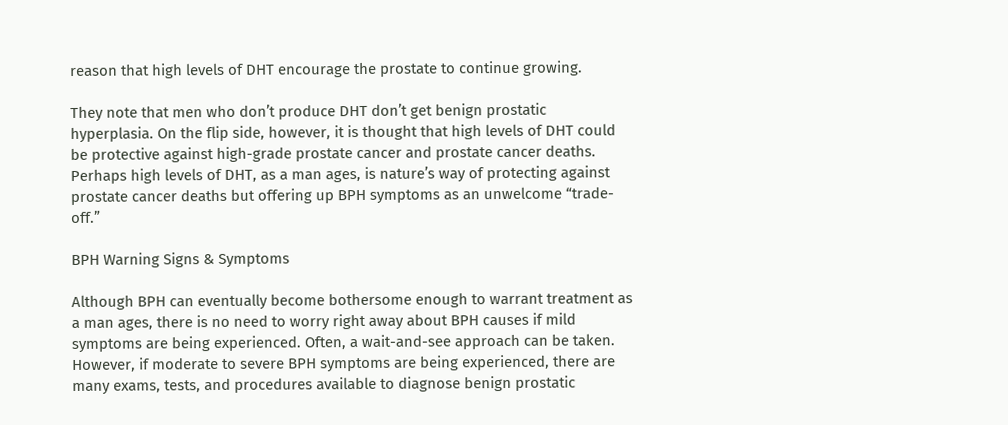reason that high levels of DHT encourage the prostate to continue growing.

They note that men who don’t produce DHT don’t get benign prostatic hyperplasia. On the flip side, however, it is thought that high levels of DHT could be protective against high-grade prostate cancer and prostate cancer deaths. Perhaps high levels of DHT, as a man ages, is nature’s way of protecting against prostate cancer deaths but offering up BPH symptoms as an unwelcome “trade-off.”

BPH Warning Signs & Symptoms

Although BPH can eventually become bothersome enough to warrant treatment as a man ages, there is no need to worry right away about BPH causes if mild symptoms are being experienced. Often, a wait-and-see approach can be taken. However, if moderate to severe BPH symptoms are being experienced, there are many exams, tests, and procedures available to diagnose benign prostatic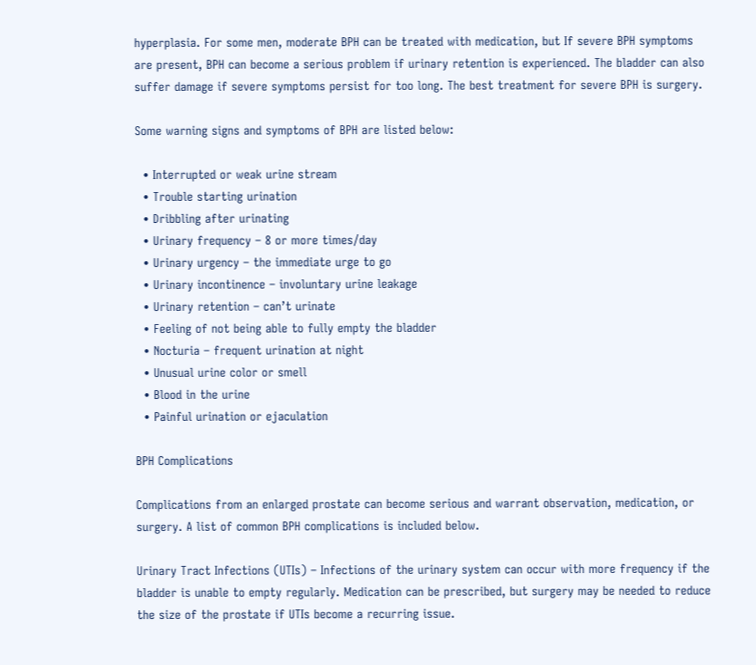hyperplasia. For some men, moderate BPH can be treated with medication, but If severe BPH symptoms are present, BPH can become a serious problem if urinary retention is experienced. The bladder can also suffer damage if severe symptoms persist for too long. The best treatment for severe BPH is surgery.

Some warning signs and symptoms of BPH are listed below:

  • Interrupted or weak urine stream
  • Trouble starting urination
  • Dribbling after urinating
  • Urinary frequency – 8 or more times/day
  • Urinary urgency – the immediate urge to go
  • Urinary incontinence – involuntary urine leakage
  • Urinary retention – can’t urinate
  • Feeling of not being able to fully empty the bladder
  • Nocturia – frequent urination at night
  • Unusual urine color or smell
  • Blood in the urine
  • Painful urination or ejaculation

BPH Complications

Complications from an enlarged prostate can become serious and warrant observation, medication, or surgery. A list of common BPH complications is included below.

Urinary Tract Infections (UTIs) – Infections of the urinary system can occur with more frequency if the bladder is unable to empty regularly. Medication can be prescribed, but surgery may be needed to reduce the size of the prostate if UTIs become a recurring issue.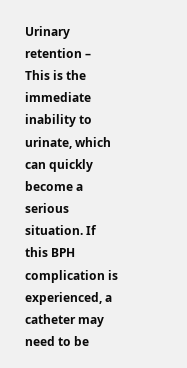Urinary retention – This is the immediate inability to urinate, which can quickly become a serious situation. If this BPH complication is experienced, a catheter may need to be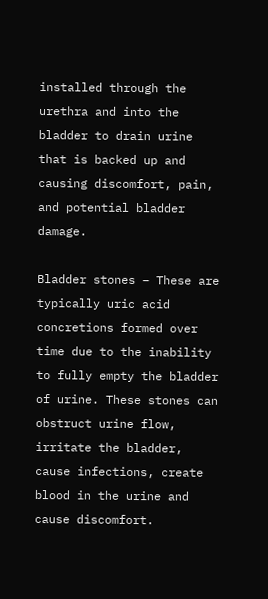installed through the urethra and into the bladder to drain urine that is backed up and causing discomfort, pain, and potential bladder damage.

Bladder stones – These are typically uric acid concretions formed over time due to the inability to fully empty the bladder of urine. These stones can obstruct urine flow, irritate the bladder, cause infections, create blood in the urine and cause discomfort.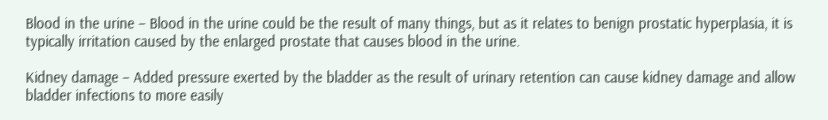Blood in the urine – Blood in the urine could be the result of many things, but as it relates to benign prostatic hyperplasia, it is typically irritation caused by the enlarged prostate that causes blood in the urine.

Kidney damage – Added pressure exerted by the bladder as the result of urinary retention can cause kidney damage and allow bladder infections to more easily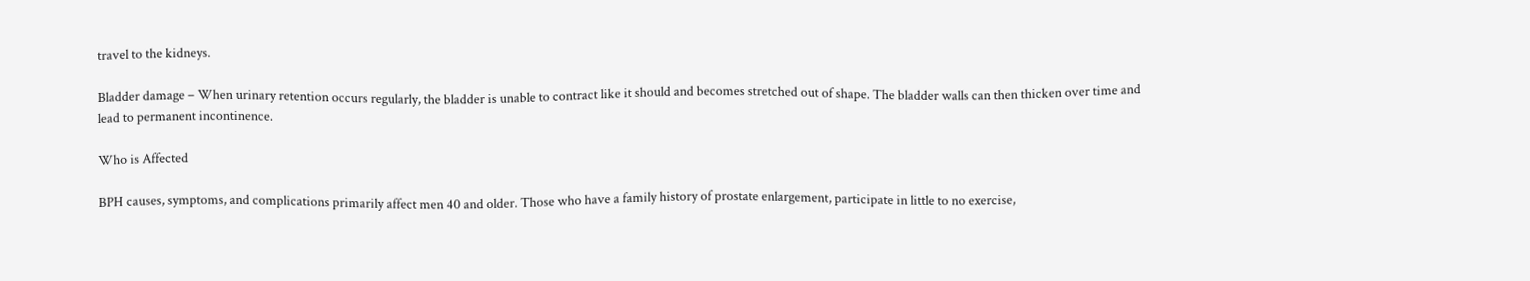travel to the kidneys.

Bladder damage – When urinary retention occurs regularly, the bladder is unable to contract like it should and becomes stretched out of shape. The bladder walls can then thicken over time and lead to permanent incontinence.

Who is Affected

BPH causes, symptoms, and complications primarily affect men 40 and older. Those who have a family history of prostate enlargement, participate in little to no exercise,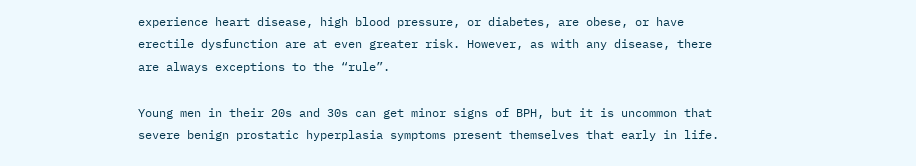experience heart disease, high blood pressure, or diabetes, are obese, or have erectile dysfunction are at even greater risk. However, as with any disease, there are always exceptions to the “rule”.

Young men in their 20s and 30s can get minor signs of BPH, but it is uncommon that severe benign prostatic hyperplasia symptoms present themselves that early in life.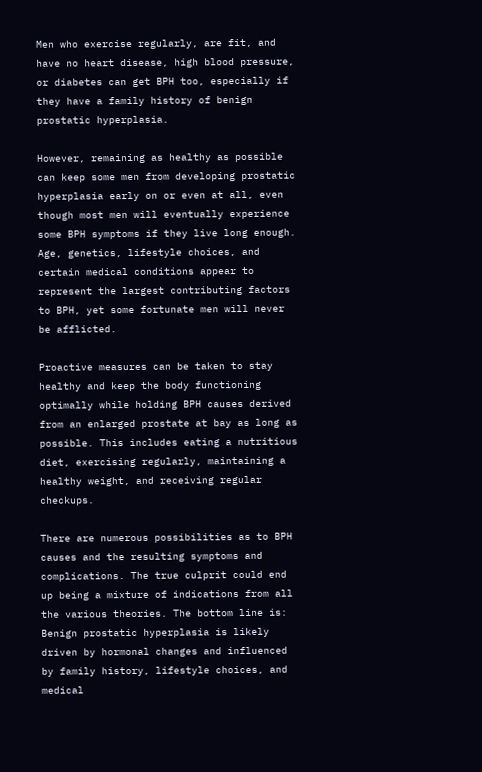Men who exercise regularly, are fit, and have no heart disease, high blood pressure, or diabetes can get BPH too, especially if they have a family history of benign prostatic hyperplasia.

However, remaining as healthy as possible can keep some men from developing prostatic hyperplasia early on or even at all, even though most men will eventually experience some BPH symptoms if they live long enough. Age, genetics, lifestyle choices, and certain medical conditions appear to represent the largest contributing factors to BPH, yet some fortunate men will never be afflicted.

Proactive measures can be taken to stay healthy and keep the body functioning optimally while holding BPH causes derived from an enlarged prostate at bay as long as possible. This includes eating a nutritious diet, exercising regularly, maintaining a healthy weight, and receiving regular checkups.

There are numerous possibilities as to BPH causes and the resulting symptoms and complications. The true culprit could end up being a mixture of indications from all the various theories. The bottom line is: Benign prostatic hyperplasia is likely driven by hormonal changes and influenced by family history, lifestyle choices, and medical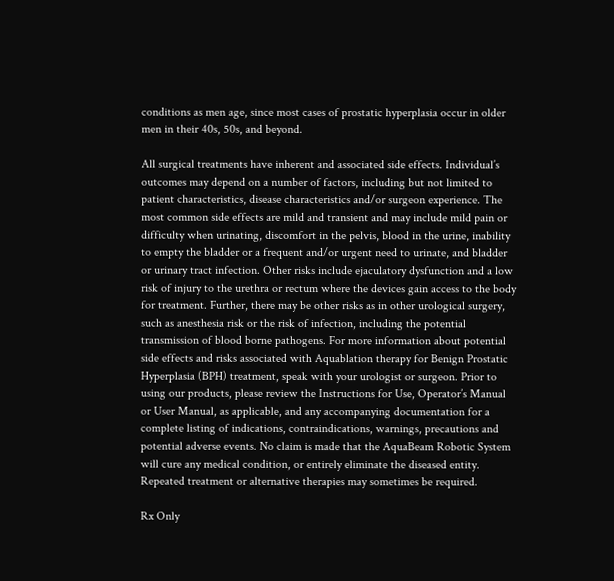conditions as men age, since most cases of prostatic hyperplasia occur in older men in their 40s, 50s, and beyond.

All surgical treatments have inherent and associated side effects. Individual’s outcomes may depend on a number of factors, including but not limited to patient characteristics, disease characteristics and/or surgeon experience. The most common side effects are mild and transient and may include mild pain or difficulty when urinating, discomfort in the pelvis, blood in the urine, inability to empty the bladder or a frequent and/or urgent need to urinate, and bladder or urinary tract infection. Other risks include ejaculatory dysfunction and a low risk of injury to the urethra or rectum where the devices gain access to the body for treatment. Further, there may be other risks as in other urological surgery, such as anesthesia risk or the risk of infection, including the potential transmission of blood borne pathogens. For more information about potential side effects and risks associated with Aquablation therapy for Benign Prostatic Hyperplasia (BPH) treatment, speak with your urologist or surgeon. Prior to using our products, please review the Instructions for Use, Operator’s Manual or User Manual, as applicable, and any accompanying documentation for a complete listing of indications, contraindications, warnings, precautions and potential adverse events. No claim is made that the AquaBeam Robotic System will cure any medical condition, or entirely eliminate the diseased entity. Repeated treatment or alternative therapies may sometimes be required.

Rx Only